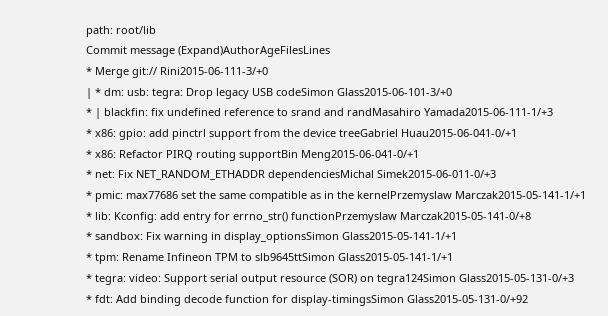path: root/lib
Commit message (Expand)AuthorAgeFilesLines
* Merge git:// Rini2015-06-111-3/+0
| * dm: usb: tegra: Drop legacy USB codeSimon Glass2015-06-101-3/+0
* | blackfin: fix undefined reference to srand and randMasahiro Yamada2015-06-111-1/+3
* x86: gpio: add pinctrl support from the device treeGabriel Huau2015-06-041-0/+1
* x86: Refactor PIRQ routing supportBin Meng2015-06-041-0/+1
* net: Fix NET_RANDOM_ETHADDR dependenciesMichal Simek2015-06-011-0/+3
* pmic: max77686 set the same compatible as in the kernelPrzemyslaw Marczak2015-05-141-1/+1
* lib: Kconfig: add entry for errno_str() functionPrzemyslaw Marczak2015-05-141-0/+8
* sandbox: Fix warning in display_optionsSimon Glass2015-05-141-1/+1
* tpm: Rename Infineon TPM to slb9645ttSimon Glass2015-05-141-1/+1
* tegra: video: Support serial output resource (SOR) on tegra124Simon Glass2015-05-131-0/+3
* fdt: Add binding decode function for display-timingsSimon Glass2015-05-131-0/+92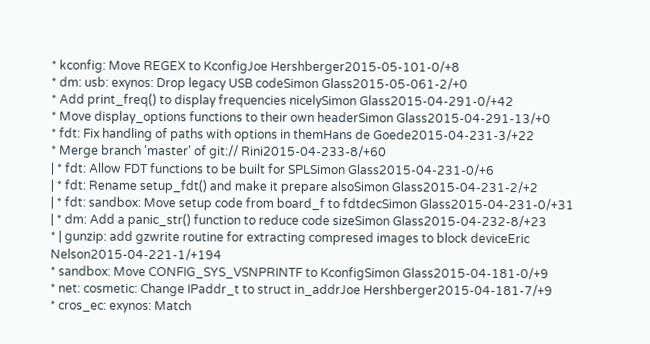* kconfig: Move REGEX to KconfigJoe Hershberger2015-05-101-0/+8
* dm: usb: exynos: Drop legacy USB codeSimon Glass2015-05-061-2/+0
* Add print_freq() to display frequencies nicelySimon Glass2015-04-291-0/+42
* Move display_options functions to their own headerSimon Glass2015-04-291-13/+0
* fdt: Fix handling of paths with options in themHans de Goede2015-04-231-3/+22
* Merge branch 'master' of git:// Rini2015-04-233-8/+60
| * fdt: Allow FDT functions to be built for SPLSimon Glass2015-04-231-0/+6
| * fdt: Rename setup_fdt() and make it prepare alsoSimon Glass2015-04-231-2/+2
| * fdt: sandbox: Move setup code from board_f to fdtdecSimon Glass2015-04-231-0/+31
| * dm: Add a panic_str() function to reduce code sizeSimon Glass2015-04-232-8/+23
* | gunzip: add gzwrite routine for extracting compresed images to block deviceEric Nelson2015-04-221-1/+194
* sandbox: Move CONFIG_SYS_VSNPRINTF to KconfigSimon Glass2015-04-181-0/+9
* net: cosmetic: Change IPaddr_t to struct in_addrJoe Hershberger2015-04-181-7/+9
* cros_ec: exynos: Match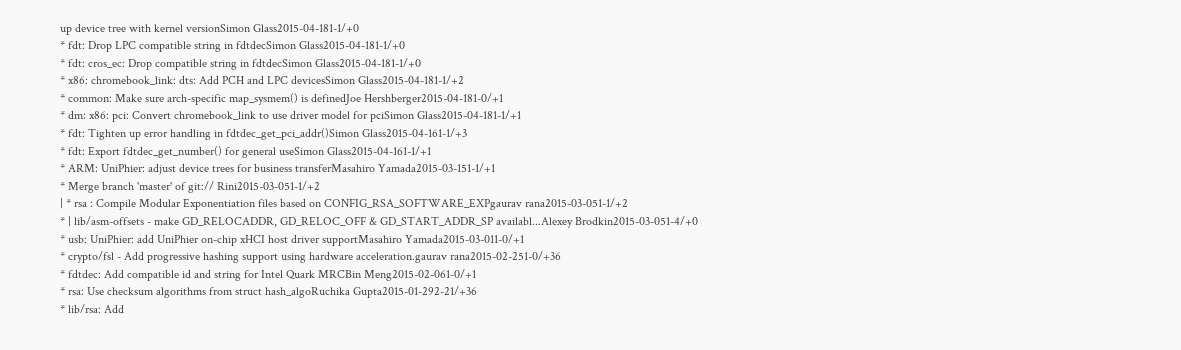up device tree with kernel versionSimon Glass2015-04-181-1/+0
* fdt: Drop LPC compatible string in fdtdecSimon Glass2015-04-181-1/+0
* fdt: cros_ec: Drop compatible string in fdtdecSimon Glass2015-04-181-1/+0
* x86: chromebook_link: dts: Add PCH and LPC devicesSimon Glass2015-04-181-1/+2
* common: Make sure arch-specific map_sysmem() is definedJoe Hershberger2015-04-181-0/+1
* dm: x86: pci: Convert chromebook_link to use driver model for pciSimon Glass2015-04-181-1/+1
* fdt: Tighten up error handling in fdtdec_get_pci_addr()Simon Glass2015-04-161-1/+3
* fdt: Export fdtdec_get_number() for general useSimon Glass2015-04-161-1/+1
* ARM: UniPhier: adjust device trees for business transferMasahiro Yamada2015-03-151-1/+1
* Merge branch 'master' of git:// Rini2015-03-051-1/+2
| * rsa : Compile Modular Exponentiation files based on CONFIG_RSA_SOFTWARE_EXPgaurav rana2015-03-051-1/+2
* | lib/asm-offsets - make GD_RELOCADDR, GD_RELOC_OFF & GD_START_ADDR_SP availabl...Alexey Brodkin2015-03-051-4/+0
* usb: UniPhier: add UniPhier on-chip xHCI host driver supportMasahiro Yamada2015-03-011-0/+1
* crypto/fsl - Add progressive hashing support using hardware acceleration.gaurav rana2015-02-251-0/+36
* fdtdec: Add compatible id and string for Intel Quark MRCBin Meng2015-02-061-0/+1
* rsa: Use checksum algorithms from struct hash_algoRuchika Gupta2015-01-292-21/+36
* lib/rsa: Add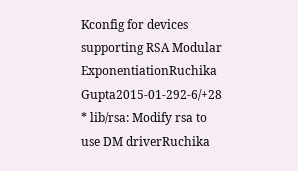Kconfig for devices supporting RSA Modular ExponentiationRuchika Gupta2015-01-292-6/+28
* lib/rsa: Modify rsa to use DM driverRuchika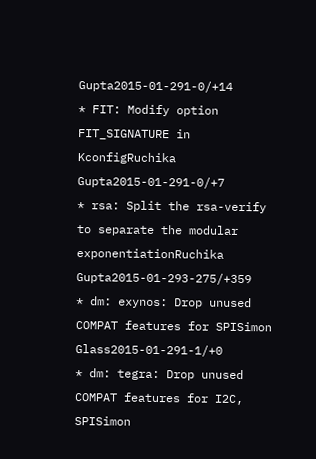Gupta2015-01-291-0/+14
* FIT: Modify option FIT_SIGNATURE in KconfigRuchika Gupta2015-01-291-0/+7
* rsa: Split the rsa-verify to separate the modular exponentiationRuchika Gupta2015-01-293-275/+359
* dm: exynos: Drop unused COMPAT features for SPISimon Glass2015-01-291-1/+0
* dm: tegra: Drop unused COMPAT features for I2C, SPISimon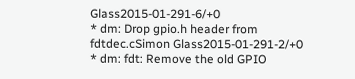Glass2015-01-291-6/+0
* dm: Drop gpio.h header from fdtdec.cSimon Glass2015-01-291-2/+0
* dm: fdt: Remove the old GPIO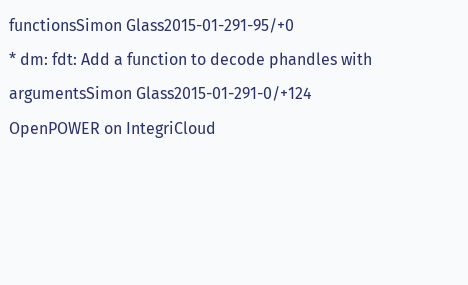functionsSimon Glass2015-01-291-95/+0
* dm: fdt: Add a function to decode phandles with argumentsSimon Glass2015-01-291-0/+124
OpenPOWER on IntegriCloud